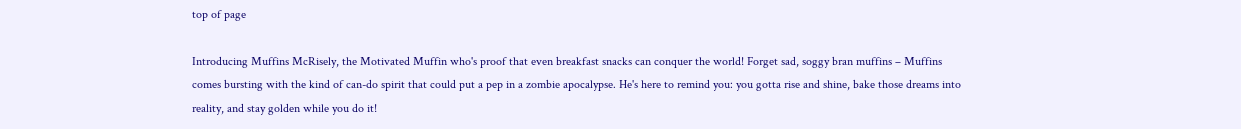top of page

Introducing Muffins McRisely, the Motivated Muffin who's proof that even breakfast snacks can conquer the world! Forget sad, soggy bran muffins – Muffins comes bursting with the kind of can-do spirit that could put a pep in a zombie apocalypse. He's here to remind you: you gotta rise and shine, bake those dreams into reality, and stay golden while you do it!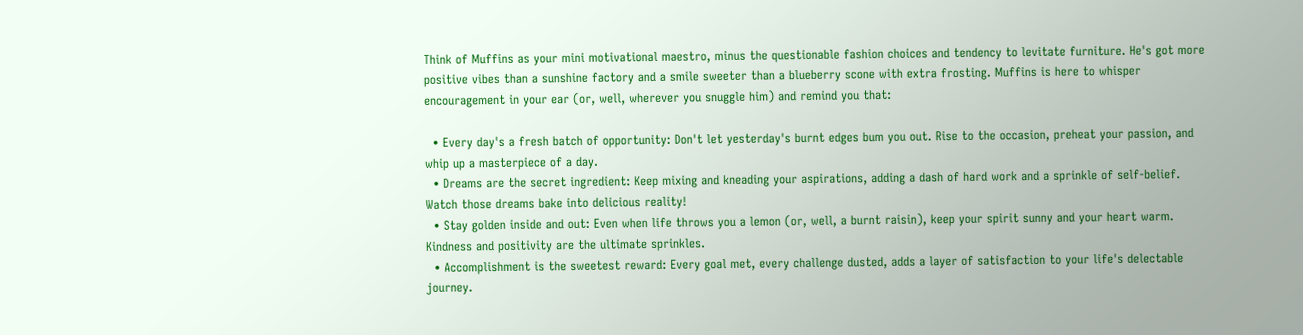Think of Muffins as your mini motivational maestro, minus the questionable fashion choices and tendency to levitate furniture. He's got more positive vibes than a sunshine factory and a smile sweeter than a blueberry scone with extra frosting. Muffins is here to whisper encouragement in your ear (or, well, wherever you snuggle him) and remind you that:

  • Every day's a fresh batch of opportunity: Don't let yesterday's burnt edges bum you out. Rise to the occasion, preheat your passion, and whip up a masterpiece of a day.
  • Dreams are the secret ingredient: Keep mixing and kneading your aspirations, adding a dash of hard work and a sprinkle of self-belief. Watch those dreams bake into delicious reality!
  • Stay golden inside and out: Even when life throws you a lemon (or, well, a burnt raisin), keep your spirit sunny and your heart warm. Kindness and positivity are the ultimate sprinkles.
  • Accomplishment is the sweetest reward: Every goal met, every challenge dusted, adds a layer of satisfaction to your life's delectable journey.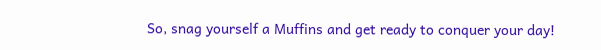So, snag yourself a Muffins and get ready to conquer your day!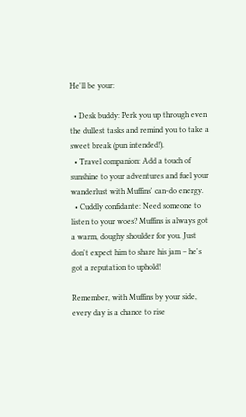He'll be your:

  • Desk buddy: Perk you up through even the dullest tasks and remind you to take a sweet break (pun intended!).
  • Travel companion: Add a touch of sunshine to your adventures and fuel your wanderlust with Muffins' can-do energy.
  • Cuddly confidante: Need someone to listen to your woes? Muffins is always got a warm, doughy shoulder for you. Just don't expect him to share his jam – he's got a reputation to uphold!

Remember, with Muffins by your side, every day is a chance to rise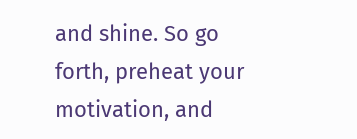and shine. So go forth, preheat your motivation, and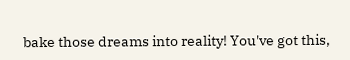bake those dreams into reality! You've got this,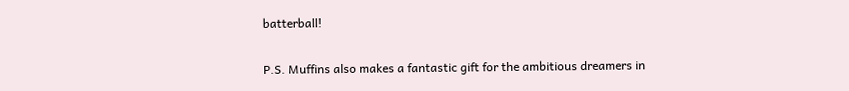batterball!

P.S. Muffins also makes a fantastic gift for the ambitious dreamers in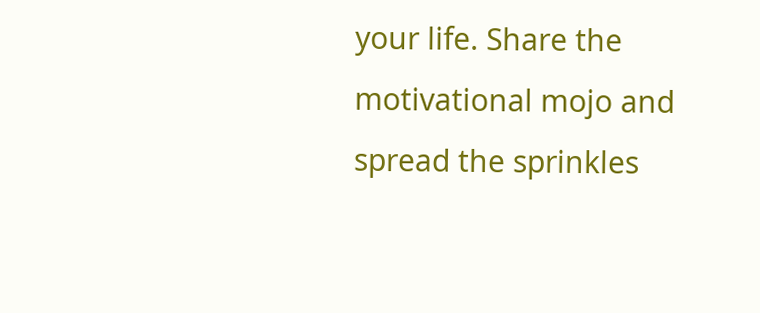your life. Share the motivational mojo and spread the sprinkles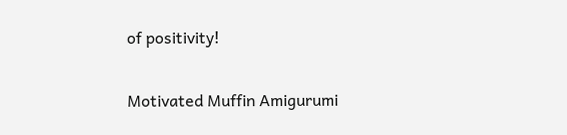of positivity!

Motivated Muffin Amigurumi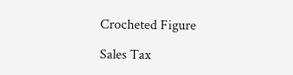Crocheted Figure

Sales Tax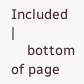Included |
    bottom of page